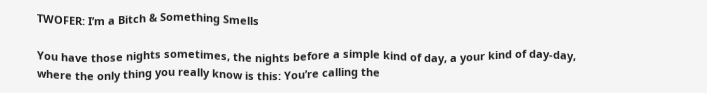TWOFER: I’m a Bitch & Something Smells

You have those nights sometimes, the nights before a simple kind of day, a your kind of day-day, where the only thing you really know is this: You’re calling the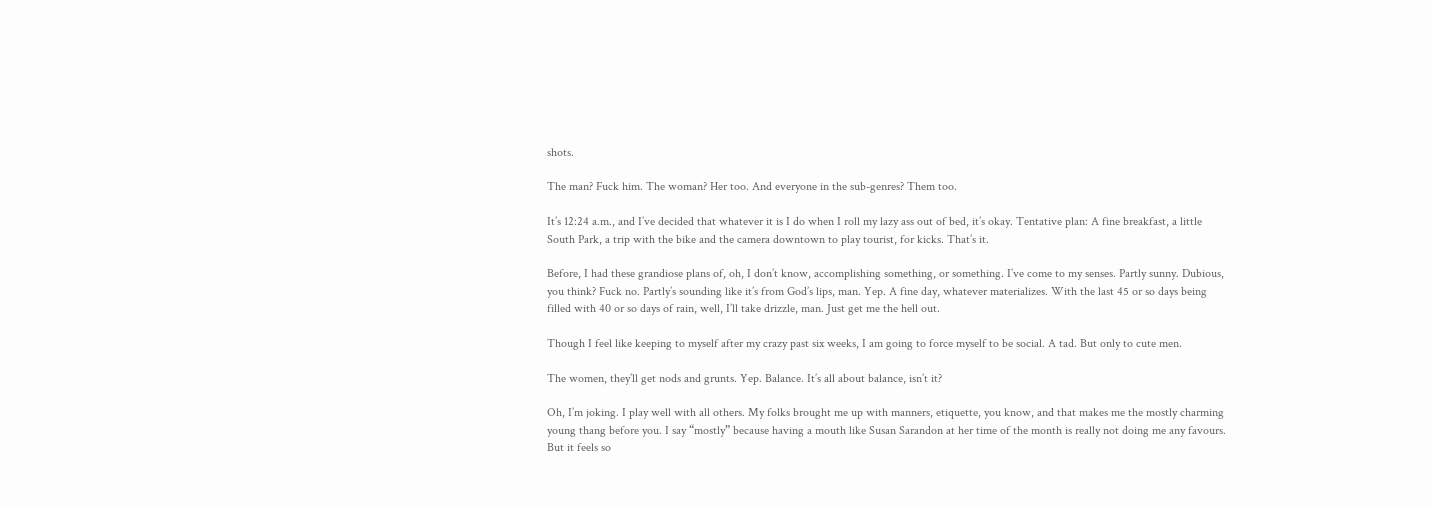shots.

The man? Fuck him. The woman? Her too. And everyone in the sub-genres? Them too.

It’s 12:24 a.m., and I’ve decided that whatever it is I do when I roll my lazy ass out of bed, it’s okay. Tentative plan: A fine breakfast, a little South Park, a trip with the bike and the camera downtown to play tourist, for kicks. That’s it.

Before, I had these grandiose plans of, oh, I don’t know, accomplishing something, or something. I’ve come to my senses. Partly sunny. Dubious, you think? Fuck no. Partly’s sounding like it’s from God’s lips, man. Yep. A fine day, whatever materializes. With the last 45 or so days being filled with 40 or so days of rain, well, I’ll take drizzle, man. Just get me the hell out.

Though I feel like keeping to myself after my crazy past six weeks, I am going to force myself to be social. A tad. But only to cute men.

The women, they’ll get nods and grunts. Yep. Balance. It’s all about balance, isn’t it?

Oh, I’m joking. I play well with all others. My folks brought me up with manners, etiquette, you know, and that makes me the mostly charming young thang before you. I say “mostly” because having a mouth like Susan Sarandon at her time of the month is really not doing me any favours. But it feels so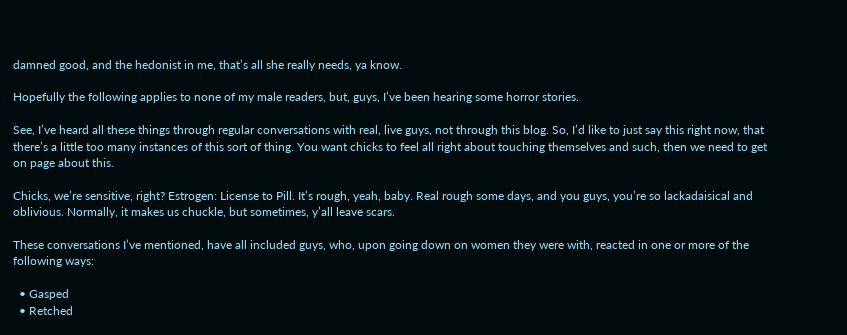damned good, and the hedonist in me, that’s all she really needs, ya know.

Hopefully the following applies to none of my male readers, but, guys, I’ve been hearing some horror stories.

See, I’ve heard all these things through regular conversations with real, live guys, not through this blog. So, I’d like to just say this right now, that there’s a little too many instances of this sort of thing. You want chicks to feel all right about touching themselves and such, then we need to get on page about this.

Chicks, we’re sensitive, right? Estrogen: License to Pill. It’s rough, yeah, baby. Real rough some days, and you guys, you’re so lackadaisical and oblivious. Normally, it makes us chuckle, but sometimes, y’all leave scars.

These conversations I’ve mentioned, have all included guys, who, upon going down on women they were with, reacted in one or more of the following ways:

  • Gasped
  • Retched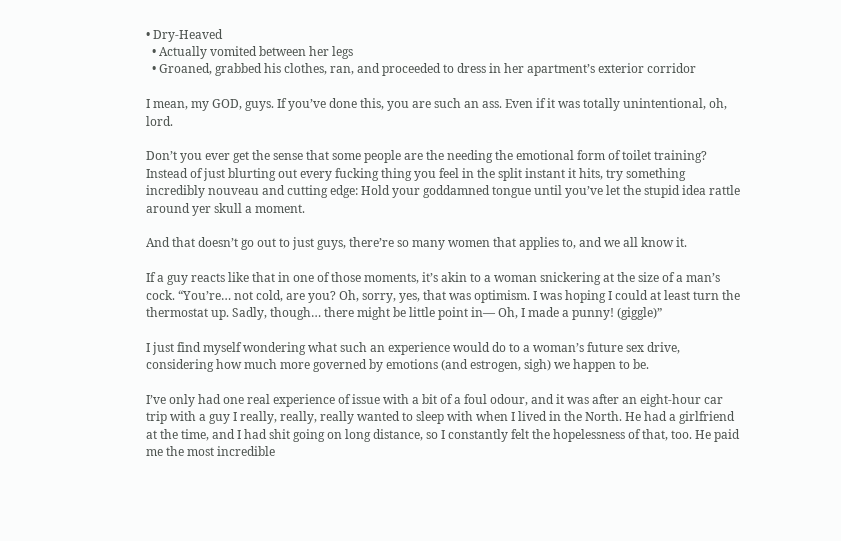• Dry-Heaved
  • Actually vomited between her legs
  • Groaned, grabbed his clothes, ran, and proceeded to dress in her apartment’s exterior corridor

I mean, my GOD, guys. If you’ve done this, you are such an ass. Even if it was totally unintentional, oh, lord.

Don’t you ever get the sense that some people are the needing the emotional form of toilet training? Instead of just blurting out every fucking thing you feel in the split instant it hits, try something incredibly nouveau and cutting edge: Hold your goddamned tongue until you’ve let the stupid idea rattle around yer skull a moment.

And that doesn’t go out to just guys, there’re so many women that applies to, and we all know it.

If a guy reacts like that in one of those moments, it’s akin to a woman snickering at the size of a man’s cock. “You’re… not cold, are you? Oh, sorry, yes, that was optimism. I was hoping I could at least turn the thermostat up. Sadly, though… there might be little point in— Oh, I made a punny! (giggle)”

I just find myself wondering what such an experience would do to a woman’s future sex drive, considering how much more governed by emotions (and estrogen, sigh) we happen to be.

I’ve only had one real experience of issue with a bit of a foul odour, and it was after an eight-hour car trip with a guy I really, really, really wanted to sleep with when I lived in the North. He had a girlfriend at the time, and I had shit going on long distance, so I constantly felt the hopelessness of that, too. He paid me the most incredible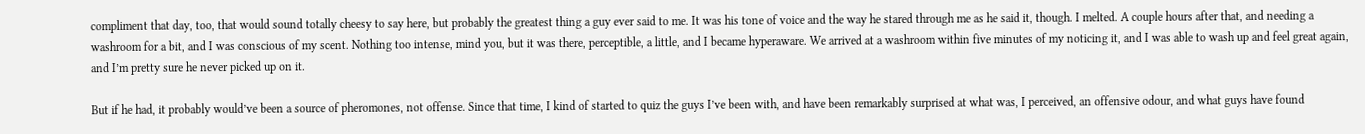compliment that day, too, that would sound totally cheesy to say here, but probably the greatest thing a guy ever said to me. It was his tone of voice and the way he stared through me as he said it, though. I melted. A couple hours after that, and needing a washroom for a bit, and I was conscious of my scent. Nothing too intense, mind you, but it was there, perceptible, a little, and I became hyperaware. We arrived at a washroom within five minutes of my noticing it, and I was able to wash up and feel great again, and I’m pretty sure he never picked up on it.

But if he had, it probably would’ve been a source of pheromones, not offense. Since that time, I kind of started to quiz the guys I’ve been with, and have been remarkably surprised at what was, I perceived, an offensive odour, and what guys have found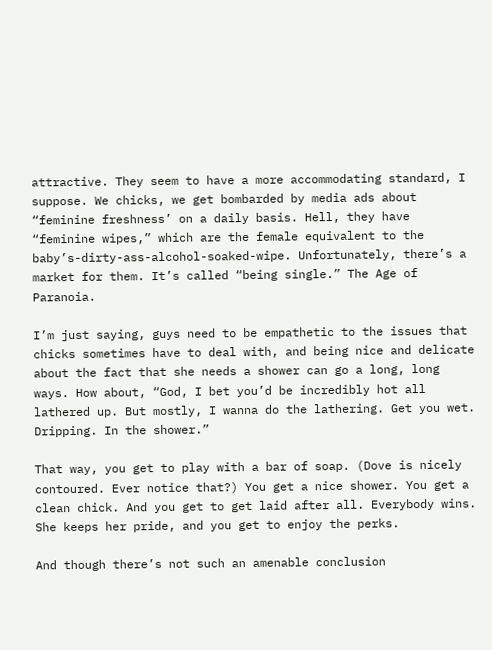attractive. They seem to have a more accommodating standard, I suppose. We chicks, we get bombarded by media ads about “feminine freshness’ on a daily basis. Hell, they have “feminine wipes,” which are the female equivalent to the baby’s-dirty-ass-alcohol-soaked-wipe. Unfortunately, there’s a market for them. It’s called “being single.” The Age of Paranoia.

I’m just saying, guys need to be empathetic to the issues that chicks sometimes have to deal with, and being nice and delicate about the fact that she needs a shower can go a long, long ways. How about, “God, I bet you’d be incredibly hot all lathered up. But mostly, I wanna do the lathering. Get you wet. Dripping. In the shower.”

That way, you get to play with a bar of soap. (Dove is nicely contoured. Ever notice that?) You get a nice shower. You get a clean chick. And you get to get laid after all. Everybody wins. She keeps her pride, and you get to enjoy the perks.

And though there’s not such an amenable conclusion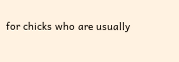for chicks who are usually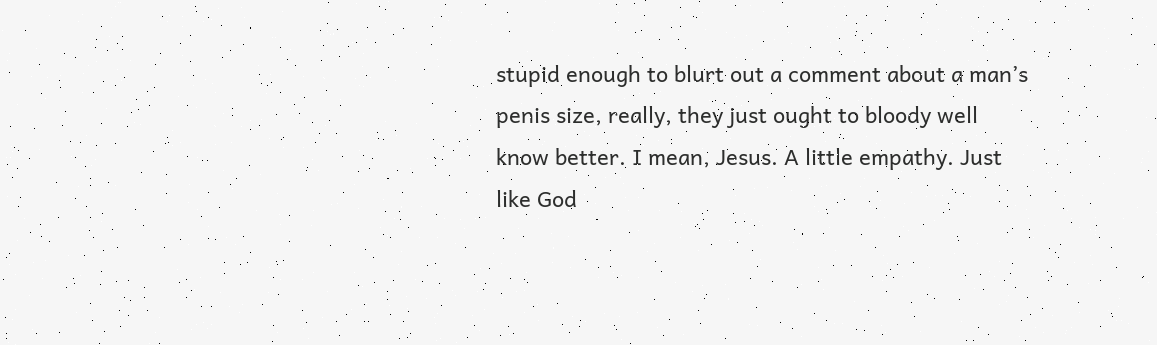stupid enough to blurt out a comment about a man’s penis size, really, they just ought to bloody well know better. I mean, Jesus. A little empathy. Just like God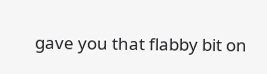gave you that flabby bit on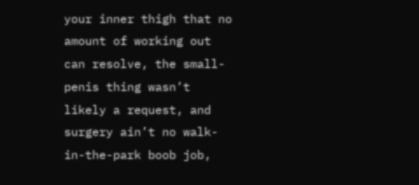your inner thigh that no amount of working out can resolve, the small-penis thing wasn’t likely a request, and surgery ain’t no walk-in-the-park boob job,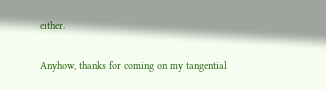either.

Anyhow, thanks for coming on my tangential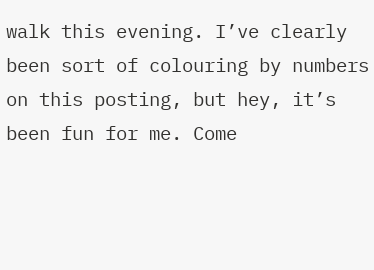walk this evening. I’ve clearly been sort of colouring by numbers on this posting, but hey, it’s been fun for me. Come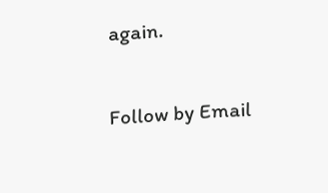again.

Follow by Email